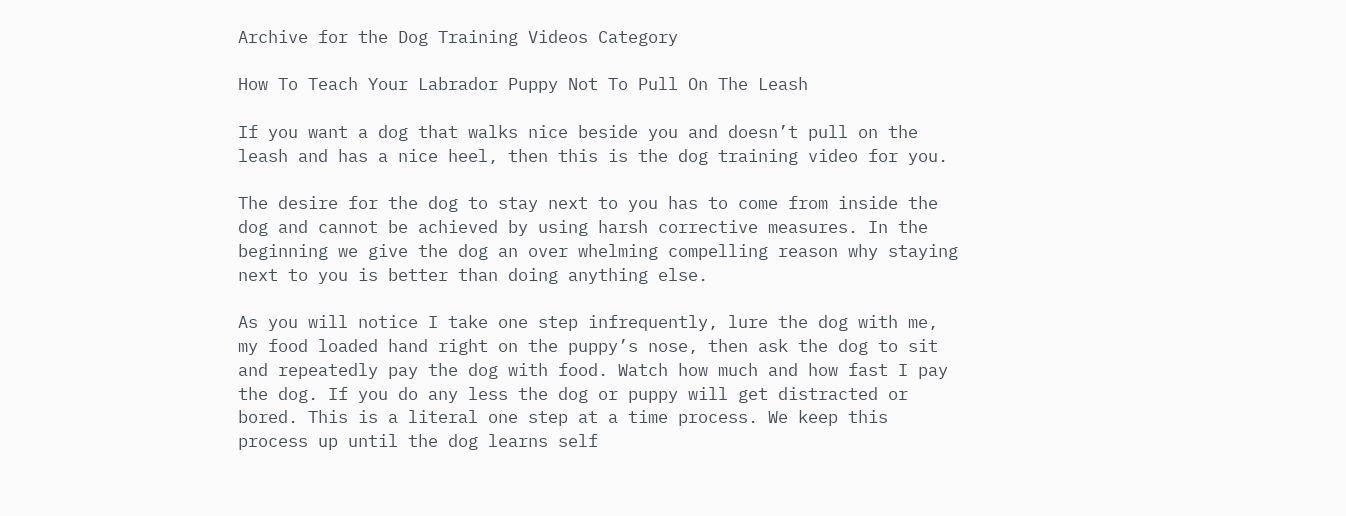Archive for the Dog Training Videos Category

How To Teach Your Labrador Puppy Not To Pull On The Leash

If you want a dog that walks nice beside you and doesn’t pull on the leash and has a nice heel, then this is the dog training video for you.

The desire for the dog to stay next to you has to come from inside the dog and cannot be achieved by using harsh corrective measures. In the beginning we give the dog an over whelming compelling reason why staying next to you is better than doing anything else.

As you will notice I take one step infrequently, lure the dog with me, my food loaded hand right on the puppy’s nose, then ask the dog to sit and repeatedly pay the dog with food. Watch how much and how fast I pay the dog. If you do any less the dog or puppy will get distracted or bored. This is a literal one step at a time process. We keep this process up until the dog learns self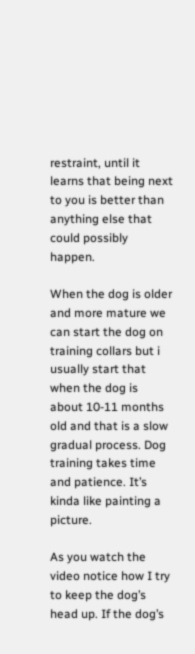restraint, until it learns that being next to you is better than anything else that could possibly happen.

When the dog is older and more mature we can start the dog on training collars but i usually start that when the dog is about 10-11 months old and that is a slow gradual process. Dog training takes time and patience. It’s kinda like painting a picture.

As you watch the video notice how I try to keep the dog’s head up. If the dog’s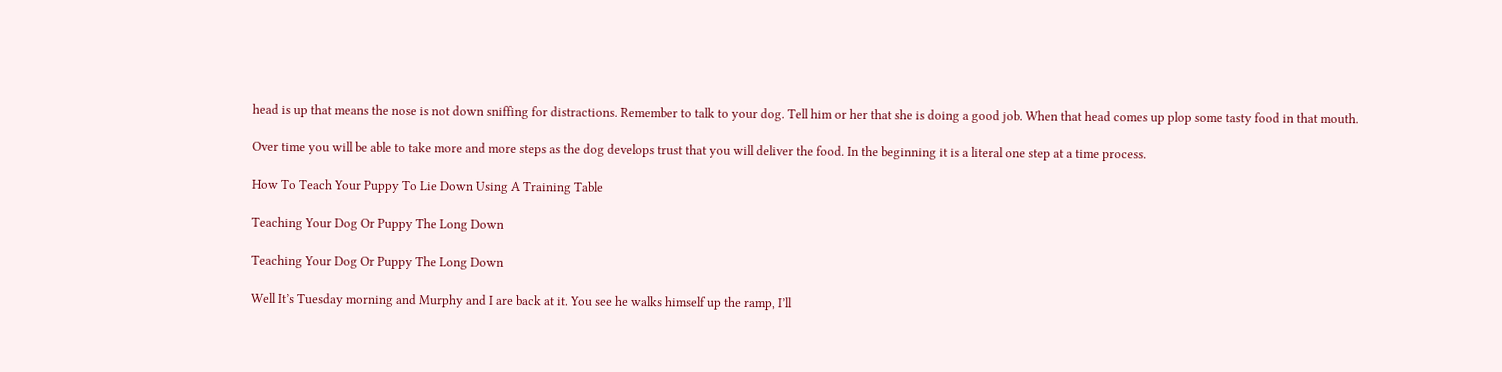head is up that means the nose is not down sniffing for distractions. Remember to talk to your dog. Tell him or her that she is doing a good job. When that head comes up plop some tasty food in that mouth.

Over time you will be able to take more and more steps as the dog develops trust that you will deliver the food. In the beginning it is a literal one step at a time process.

How To Teach Your Puppy To Lie Down Using A Training Table

Teaching Your Dog Or Puppy The Long Down

Teaching Your Dog Or Puppy The Long Down

Well It’s Tuesday morning and Murphy and I are back at it. You see he walks himself up the ramp, I’ll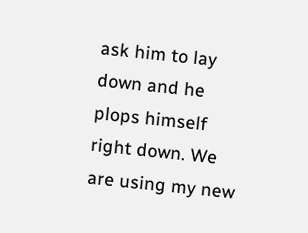ask him to lay down and he plops himself right down. We are using my new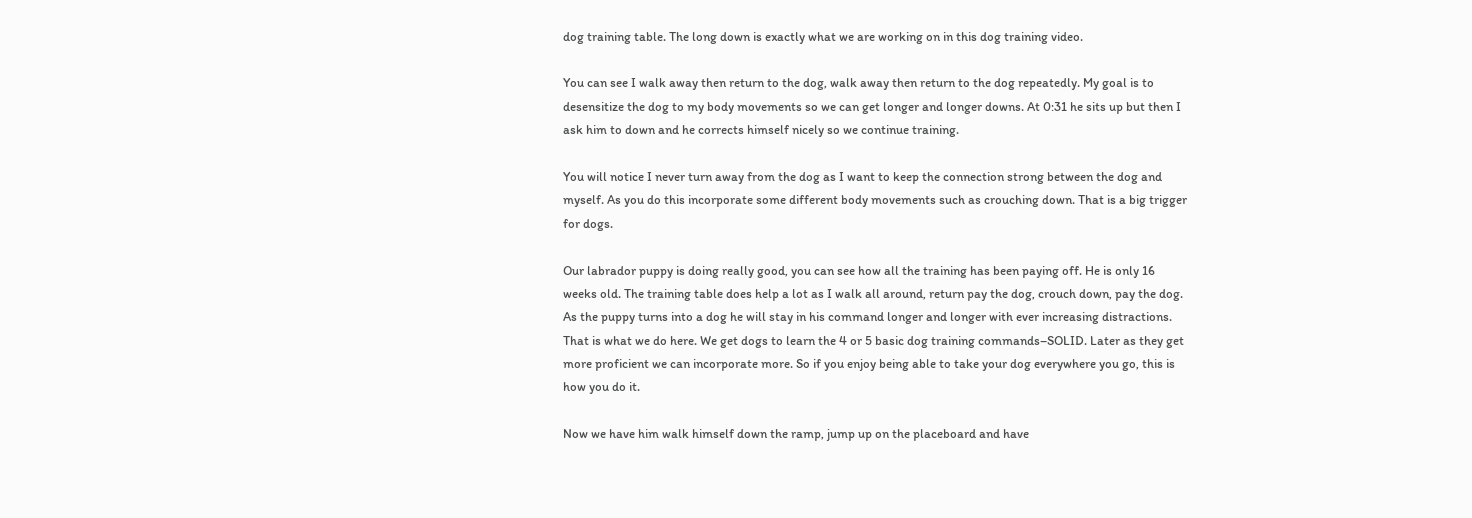dog training table. The long down is exactly what we are working on in this dog training video.

You can see I walk away then return to the dog, walk away then return to the dog repeatedly. My goal is to desensitize the dog to my body movements so we can get longer and longer downs. At 0:31 he sits up but then I ask him to down and he corrects himself nicely so we continue training.

You will notice I never turn away from the dog as I want to keep the connection strong between the dog and myself. As you do this incorporate some different body movements such as crouching down. That is a big trigger for dogs.

Our labrador puppy is doing really good, you can see how all the training has been paying off. He is only 16 weeks old. The training table does help a lot as I walk all around, return pay the dog, crouch down, pay the dog. As the puppy turns into a dog he will stay in his command longer and longer with ever increasing distractions. That is what we do here. We get dogs to learn the 4 or 5 basic dog training commands–SOLID. Later as they get more proficient we can incorporate more. So if you enjoy being able to take your dog everywhere you go, this is how you do it.

Now we have him walk himself down the ramp, jump up on the placeboard and have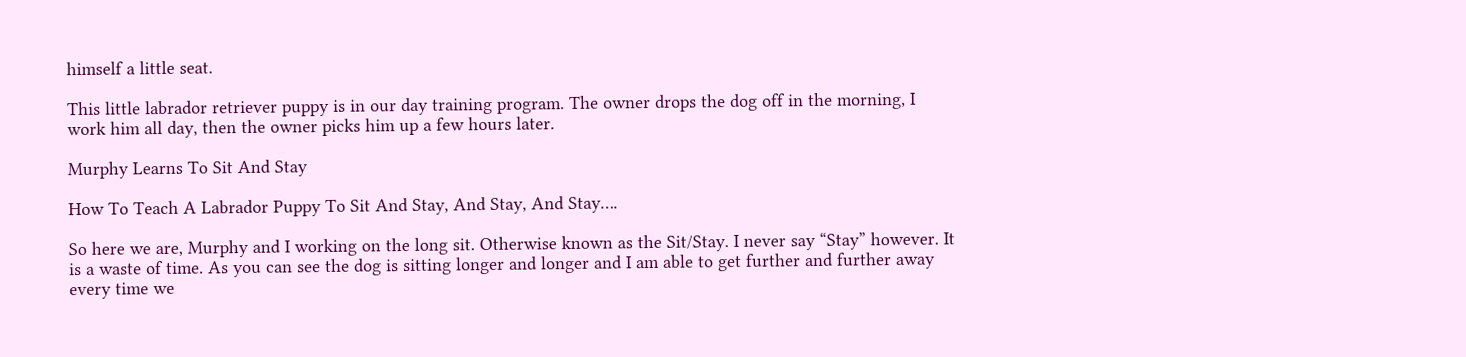himself a little seat.

This little labrador retriever puppy is in our day training program. The owner drops the dog off in the morning, I work him all day, then the owner picks him up a few hours later.

Murphy Learns To Sit And Stay

How To Teach A Labrador Puppy To Sit And Stay, And Stay, And Stay….

So here we are, Murphy and I working on the long sit. Otherwise known as the Sit/Stay. I never say “Stay” however. It is a waste of time. As you can see the dog is sitting longer and longer and I am able to get further and further away every time we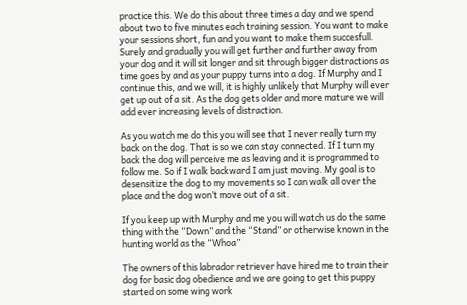practice this. We do this about three times a day and we spend about two to five minutes each training session. You want to make your sessions short, fun and you want to make them succesfull. Surely and gradually you will get further and further away from your dog and it will sit longer and sit through bigger distractions as time goes by and as your puppy turns into a dog. If Murphy and I continue this, and we will, it is highly unlikely that Murphy will ever get up out of a sit. As the dog gets older and more mature we will add ever increasing levels of distraction.

As you watch me do this you will see that I never really turn my back on the dog. That is so we can stay connected. If I turn my back the dog will perceive me as leaving and it is programmed to follow me. So if I walk backward I am just moving. My goal is to desensitize the dog to my movements so I can walk all over the place and the dog won’t move out of a sit.

If you keep up with Murphy and me you will watch us do the same thing with the “Down” and the “Stand” or otherwise known in the hunting world as the “Whoa”

The owners of this labrador retriever have hired me to train their dog for basic dog obedience and we are going to get this puppy started on some wing work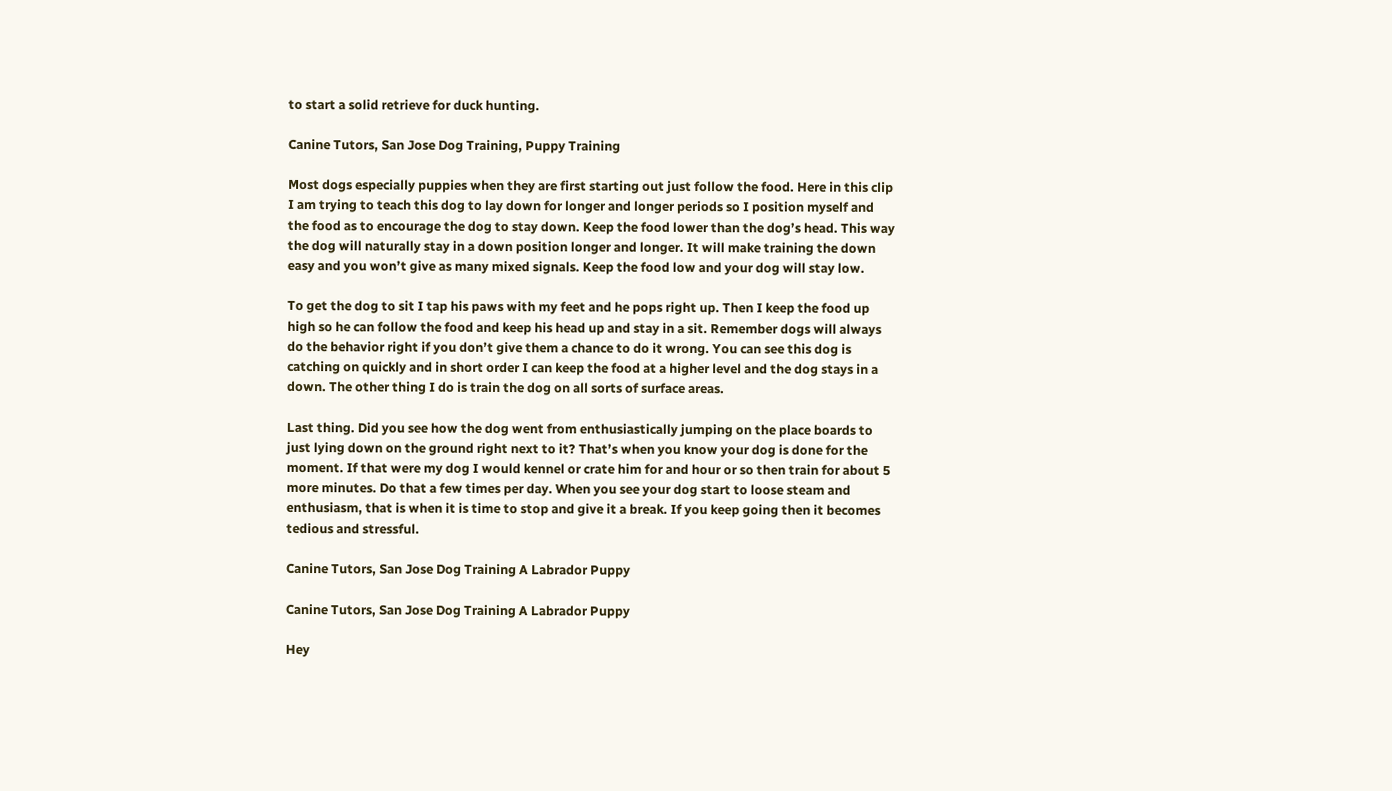to start a solid retrieve for duck hunting.

Canine Tutors, San Jose Dog Training, Puppy Training

Most dogs especially puppies when they are first starting out just follow the food. Here in this clip I am trying to teach this dog to lay down for longer and longer periods so I position myself and the food as to encourage the dog to stay down. Keep the food lower than the dog’s head. This way the dog will naturally stay in a down position longer and longer. It will make training the down easy and you won’t give as many mixed signals. Keep the food low and your dog will stay low.

To get the dog to sit I tap his paws with my feet and he pops right up. Then I keep the food up high so he can follow the food and keep his head up and stay in a sit. Remember dogs will always do the behavior right if you don’t give them a chance to do it wrong. You can see this dog is catching on quickly and in short order I can keep the food at a higher level and the dog stays in a down. The other thing I do is train the dog on all sorts of surface areas.

Last thing. Did you see how the dog went from enthusiastically jumping on the place boards to just lying down on the ground right next to it? That’s when you know your dog is done for the moment. If that were my dog I would kennel or crate him for and hour or so then train for about 5 more minutes. Do that a few times per day. When you see your dog start to loose steam and enthusiasm, that is when it is time to stop and give it a break. If you keep going then it becomes tedious and stressful.

Canine Tutors, San Jose Dog Training A Labrador Puppy

Canine Tutors, San Jose Dog Training A Labrador Puppy

Hey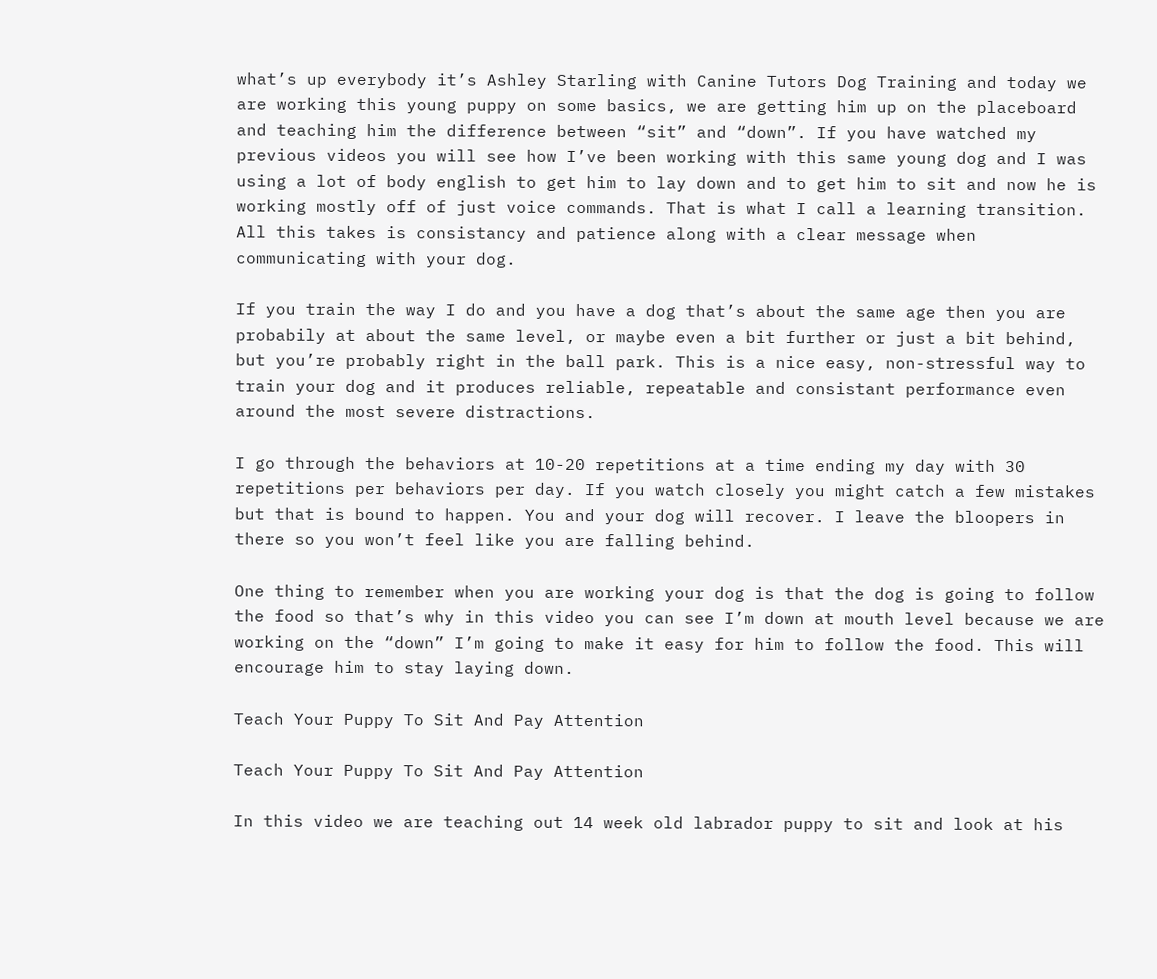what’s up everybody it’s Ashley Starling with Canine Tutors Dog Training and today we are working this young puppy on some basics, we are getting him up on the placeboard and teaching him the difference between “sit” and “down”. If you have watched my previous videos you will see how I’ve been working with this same young dog and I was using a lot of body english to get him to lay down and to get him to sit and now he is working mostly off of just voice commands. That is what I call a learning transition. All this takes is consistancy and patience along with a clear message when communicating with your dog.

If you train the way I do and you have a dog that’s about the same age then you are probabily at about the same level, or maybe even a bit further or just a bit behind, but you’re probably right in the ball park. This is a nice easy, non-stressful way to train your dog and it produces reliable, repeatable and consistant performance even around the most severe distractions.

I go through the behaviors at 10-20 repetitions at a time ending my day with 30 repetitions per behaviors per day. If you watch closely you might catch a few mistakes but that is bound to happen. You and your dog will recover. I leave the bloopers in there so you won’t feel like you are falling behind.

One thing to remember when you are working your dog is that the dog is going to follow the food so that’s why in this video you can see I’m down at mouth level because we are working on the “down” I’m going to make it easy for him to follow the food. This will encourage him to stay laying down.

Teach Your Puppy To Sit And Pay Attention

Teach Your Puppy To Sit And Pay Attention

In this video we are teaching out 14 week old labrador puppy to sit and look at his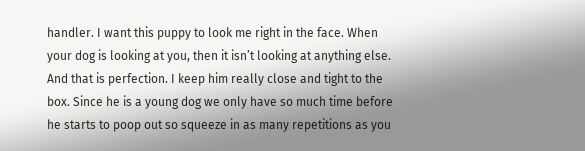handler. I want this puppy to look me right in the face. When your dog is looking at you, then it isn’t looking at anything else. And that is perfection. I keep him really close and tight to the box. Since he is a young dog we only have so much time before he starts to poop out so squeeze in as many repetitions as you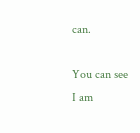can.

You can see I am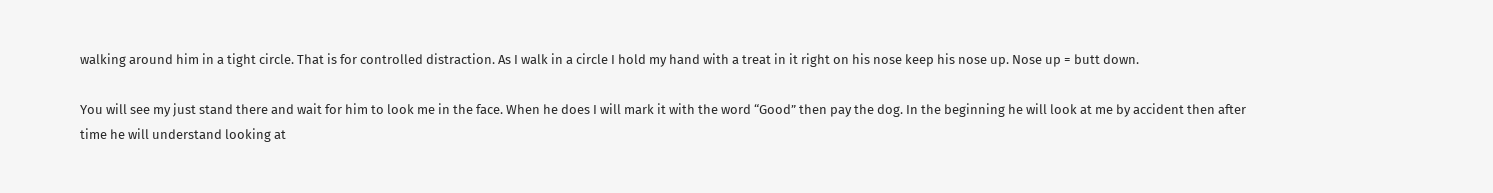walking around him in a tight circle. That is for controlled distraction. As I walk in a circle I hold my hand with a treat in it right on his nose keep his nose up. Nose up = butt down.

You will see my just stand there and wait for him to look me in the face. When he does I will mark it with the word “Good” then pay the dog. In the beginning he will look at me by accident then after time he will understand looking at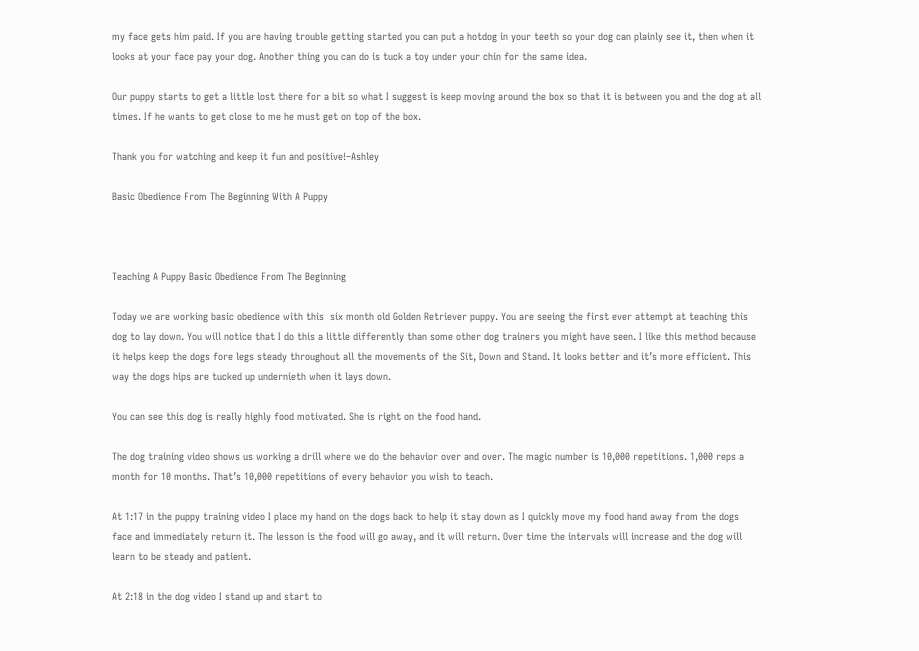my face gets him paid. If you are having trouble getting started you can put a hotdog in your teeth so your dog can plainly see it, then when it looks at your face pay your dog. Another thing you can do is tuck a toy under your chin for the same idea.

Our puppy starts to get a little lost there for a bit so what I suggest is keep moving around the box so that it is between you and the dog at all times. If he wants to get close to me he must get on top of the box.

Thank you for watching and keep it fun and positive!–Ashley

Basic Obedience From The Beginning With A Puppy



Teaching A Puppy Basic Obedience From The Beginning

Today we are working basic obedience with this  six month old Golden Retriever puppy. You are seeing the first ever attempt at teaching this dog to lay down. You will notice that I do this a little differently than some other dog trainers you might have seen. I like this method because it helps keep the dogs fore legs steady throughout all the movements of the Sit, Down and Stand. It looks better and it’s more efficient. This way the dogs hips are tucked up undernieth when it lays down.

You can see this dog is really highly food motivated. She is right on the food hand.

The dog training video shows us working a drill where we do the behavior over and over. The magic number is 10,000 repetitions. 1,000 reps a month for 10 months. That’s 10,000 repetitions of every behavior you wish to teach.

At 1:17 in the puppy training video I place my hand on the dogs back to help it stay down as I quickly move my food hand away from the dogs face and immediately return it. The lesson is the food will go away, and it will return. Over time the intervals will increase and the dog will learn to be steady and patient.

At 2:18 in the dog video I stand up and start to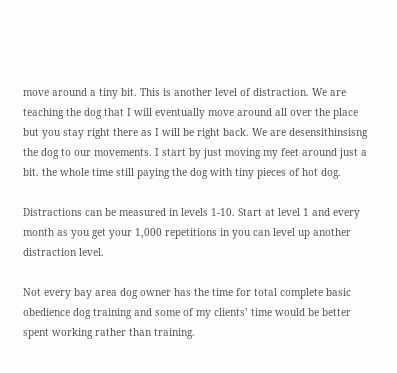move around a tiny bit. This is another level of distraction. We are teaching the dog that I will eventually move around all over the place but you stay right there as I will be right back. We are desensithinsisng the dog to our movements. I start by just moving my feet around just a bit. the whole time still paying the dog with tiny pieces of hot dog.

Distractions can be measured in levels 1-10. Start at level 1 and every month as you get your 1,000 repetitions in you can level up another distraction level.

Not every bay area dog owner has the time for total complete basic obedience dog training and some of my clients’ time would be better spent working rather than training.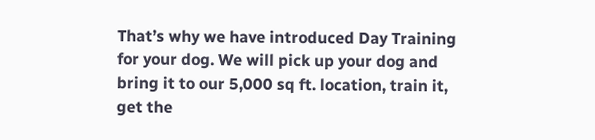That’s why we have introduced Day Training for your dog. We will pick up your dog and bring it to our 5,000 sq ft. location, train it, get the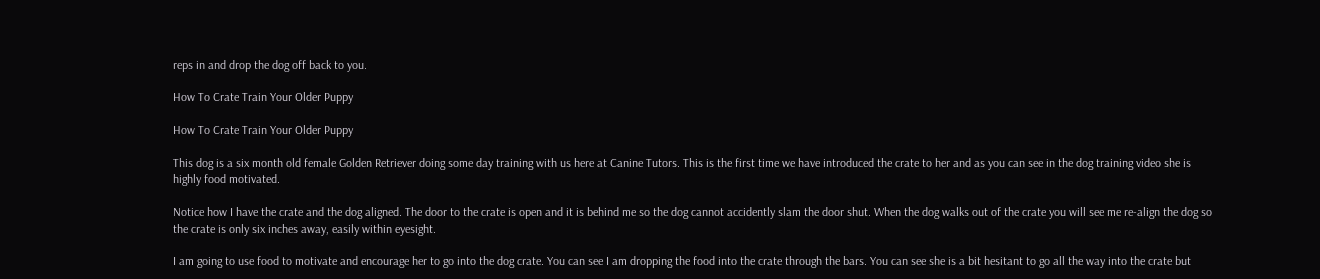reps in and drop the dog off back to you.

How To Crate Train Your Older Puppy

How To Crate Train Your Older Puppy

This dog is a six month old female Golden Retriever doing some day training with us here at Canine Tutors. This is the first time we have introduced the crate to her and as you can see in the dog training video she is highly food motivated.

Notice how I have the crate and the dog aligned. The door to the crate is open and it is behind me so the dog cannot accidently slam the door shut. When the dog walks out of the crate you will see me re-align the dog so the crate is only six inches away, easily within eyesight.

I am going to use food to motivate and encourage her to go into the dog crate. You can see I am dropping the food into the crate through the bars. You can see she is a bit hesitant to go all the way into the crate but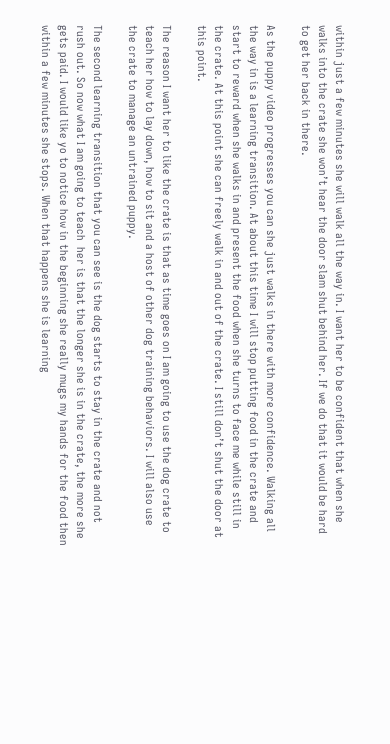within just a few minutes she will walk all the way in. I want her to be confident that when she walks into the crate she won’t hear the door slam shut behind her. If we do that it would be hard to get her back in there.

As the puppy video progresses you can she just walks in there with more confidence. Walking all the way in is a learning transition. At about this time I will stop putting food in the crate and start to reward when she walks in and present the food when she turns to face me while still in the crate. At this point she can freely walk in and out of the crate. I still don’t shut the door at this point.

The reason I want her to like the crate is that as time goes on I am going to use the dog crate to teach her how to lay down, how to sit and a host of other dog training behaviors. I will also use the crate to manage an untrained puppy.

The second learning transition that you can see is the dog starts to stay in the crate and not rush out. So now what I am going to teach  her is that the longer she is in the crate, the more she gets paid. I would like yo to notice how in the beginning she really mugs my hands for the food then within a few minutes she stops. When that happens she is learning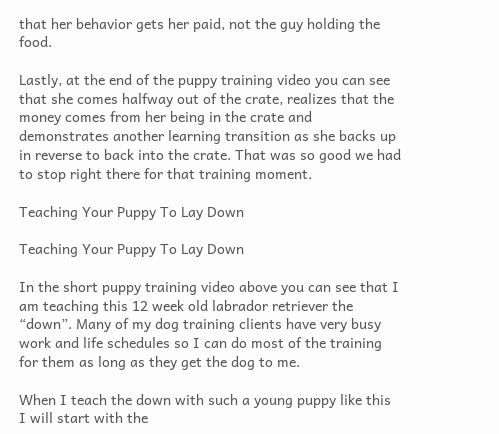that her behavior gets her paid, not the guy holding the food.

Lastly, at the end of the puppy training video you can see that she comes halfway out of the crate, realizes that the money comes from her being in the crate and demonstrates another learning transition as she backs up in reverse to back into the crate. That was so good we had to stop right there for that training moment.

Teaching Your Puppy To Lay Down

Teaching Your Puppy To Lay Down

In the short puppy training video above you can see that I am teaching this 12 week old labrador retriever the “down”. Many of my dog training clients have very busy work and life schedules so I can do most of the training for them as long as they get the dog to me.

When I teach the down with such a young puppy like this I will start with the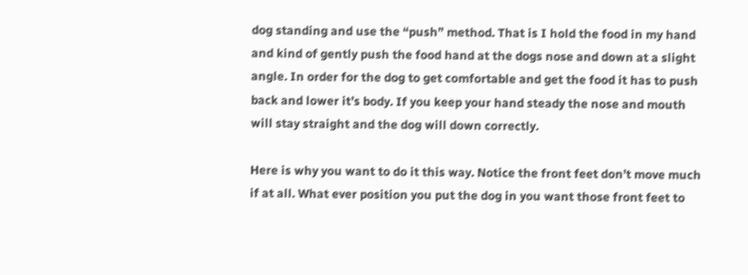dog standing and use the “push” method. That is I hold the food in my hand and kind of gently push the food hand at the dogs nose and down at a slight angle. In order for the dog to get comfortable and get the food it has to push back and lower it’s body. If you keep your hand steady the nose and mouth will stay straight and the dog will down correctly.

Here is why you want to do it this way. Notice the front feet don’t move much if at all. What ever position you put the dog in you want those front feet to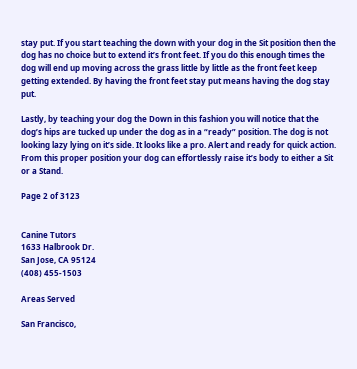stay put. If you start teaching the down with your dog in the Sit position then the dog has no choice but to extend it’s front feet. If you do this enough times the dog will end up moving across the grass little by little as the front feet keep getting extended. By having the front feet stay put means having the dog stay put.

Lastly, by teaching your dog the Down in this fashion you will notice that the dog’s hips are tucked up under the dog as in a “ready” position. The dog is not looking lazy lying on it’s side. It looks like a pro. Alert and ready for quick action. From this proper position your dog can effortlessly raise it’s body to either a Sit or a Stand.

Page 2 of 3123


Canine Tutors
1633 Halbrook Dr.
San Jose, CA 95124
(408) 455-1503

Areas Served

San Francisco,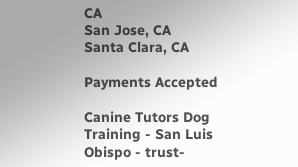CA
San Jose, CA
Santa Clara, CA

Payments Accepted

Canine Tutors Dog Training - San Luis Obispo - trust-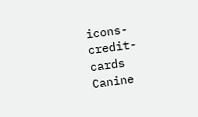icons-credit-cards
Canine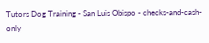Tutors Dog Training - San Luis Obispo - checks-and-cash-only